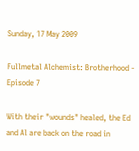Sunday, 17 May 2009

Fullmetal Alchemist: Brotherhood - Episode 7

With their "wounds" healed, the Ed and Al are back on the road in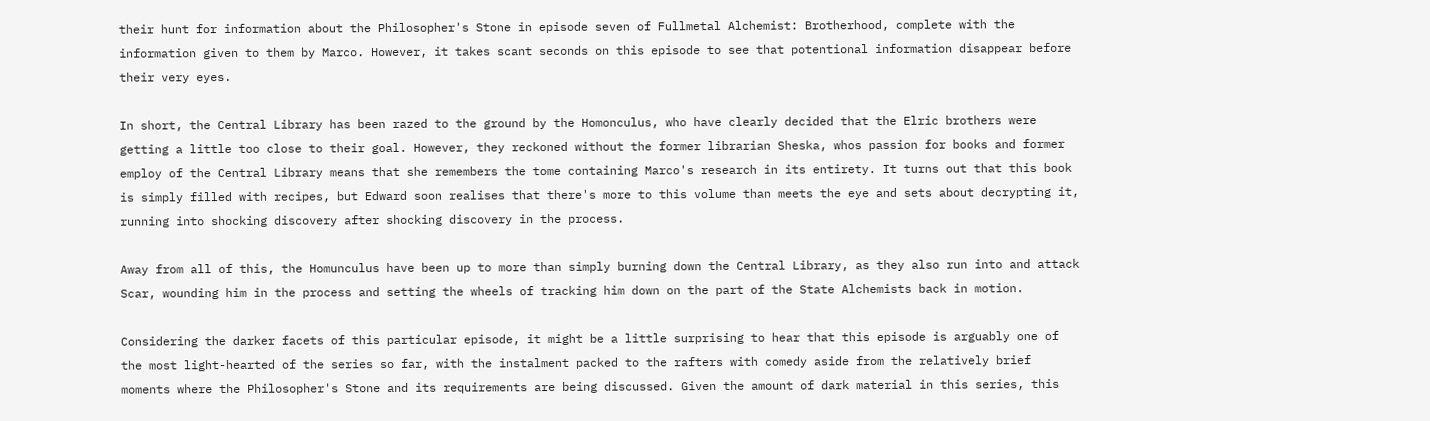their hunt for information about the Philosopher's Stone in episode seven of Fullmetal Alchemist: Brotherhood, complete with the information given to them by Marco. However, it takes scant seconds on this episode to see that potentional information disappear before their very eyes.

In short, the Central Library has been razed to the ground by the Homonculus, who have clearly decided that the Elric brothers were getting a little too close to their goal. However, they reckoned without the former librarian Sheska, whos passion for books and former employ of the Central Library means that she remembers the tome containing Marco's research in its entirety. It turns out that this book is simply filled with recipes, but Edward soon realises that there's more to this volume than meets the eye and sets about decrypting it, running into shocking discovery after shocking discovery in the process.

Away from all of this, the Homunculus have been up to more than simply burning down the Central Library, as they also run into and attack Scar, wounding him in the process and setting the wheels of tracking him down on the part of the State Alchemists back in motion.

Considering the darker facets of this particular episode, it might be a little surprising to hear that this episode is arguably one of the most light-hearted of the series so far, with the instalment packed to the rafters with comedy aside from the relatively brief moments where the Philosopher's Stone and its requirements are being discussed. Given the amount of dark material in this series, this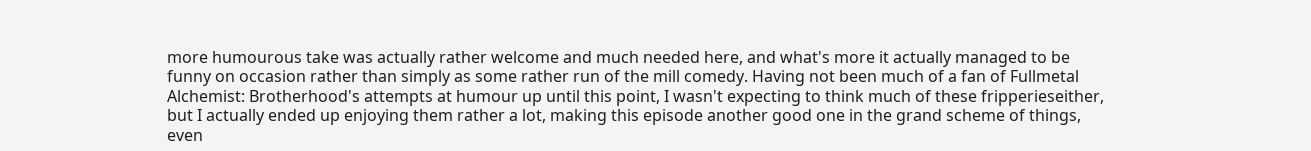more humourous take was actually rather welcome and much needed here, and what's more it actually managed to be funny on occasion rather than simply as some rather run of the mill comedy. Having not been much of a fan of Fullmetal Alchemist: Brotherhood's attempts at humour up until this point, I wasn't expecting to think much of these fripperieseither, but I actually ended up enjoying them rather a lot, making this episode another good one in the grand scheme of things, even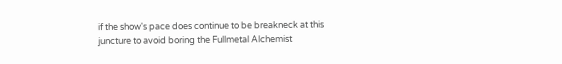if the show's pace does continue to be breakneck at this juncture to avoid boring the Fullmetal Alchemist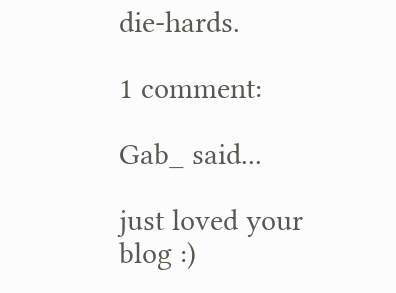die-hards.

1 comment:

Gab_ said...

just loved your blog :)